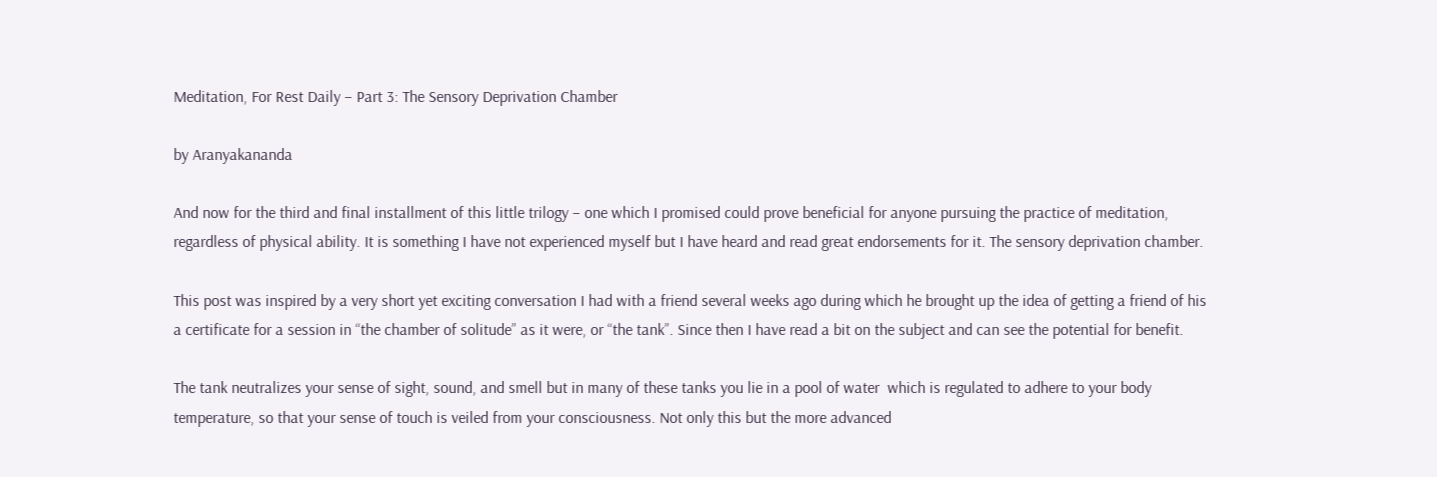Meditation, For Rest Daily – Part 3: The Sensory Deprivation Chamber

by Aranyakananda

And now for the third and final installment of this little trilogy – one which I promised could prove beneficial for anyone pursuing the practice of meditation, regardless of physical ability. It is something I have not experienced myself but I have heard and read great endorsements for it. The sensory deprivation chamber.

This post was inspired by a very short yet exciting conversation I had with a friend several weeks ago during which he brought up the idea of getting a friend of his a certificate for a session in “the chamber of solitude” as it were, or “the tank”. Since then I have read a bit on the subject and can see the potential for benefit.

The tank neutralizes your sense of sight, sound, and smell but in many of these tanks you lie in a pool of water  which is regulated to adhere to your body temperature, so that your sense of touch is veiled from your consciousness. Not only this but the more advanced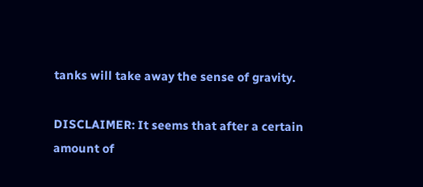tanks will take away the sense of gravity.

DISCLAIMER: It seems that after a certain amount of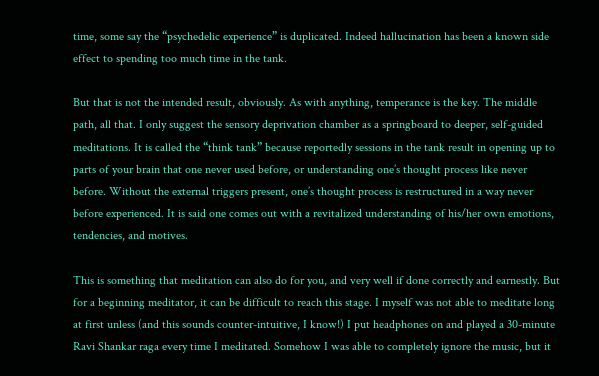time, some say the “psychedelic experience” is duplicated. Indeed hallucination has been a known side effect to spending too much time in the tank.

But that is not the intended result, obviously. As with anything, temperance is the key. The middle path, all that. I only suggest the sensory deprivation chamber as a springboard to deeper, self-guided meditations. It is called the “think tank” because reportedly sessions in the tank result in opening up to parts of your brain that one never used before, or understanding one’s thought process like never before. Without the external triggers present, one’s thought process is restructured in a way never before experienced. It is said one comes out with a revitalized understanding of his/her own emotions, tendencies, and motives.

This is something that meditation can also do for you, and very well if done correctly and earnestly. But for a beginning meditator, it can be difficult to reach this stage. I myself was not able to meditate long at first unless (and this sounds counter-intuitive, I know!) I put headphones on and played a 30-minute Ravi Shankar raga every time I meditated. Somehow I was able to completely ignore the music, but it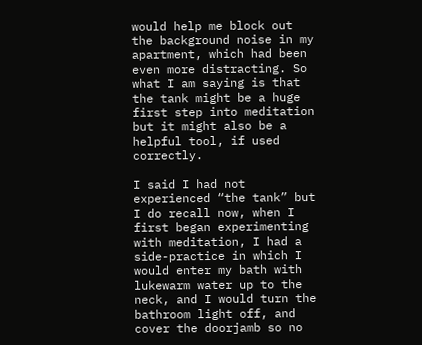would help me block out the background noise in my apartment, which had been even more distracting. So what I am saying is that the tank might be a huge first step into meditation but it might also be a helpful tool, if used correctly.

I said I had not experienced “the tank” but I do recall now, when I first began experimenting with meditation, I had a side-practice in which I would enter my bath with lukewarm water up to the neck, and I would turn the bathroom light off, and cover the doorjamb so no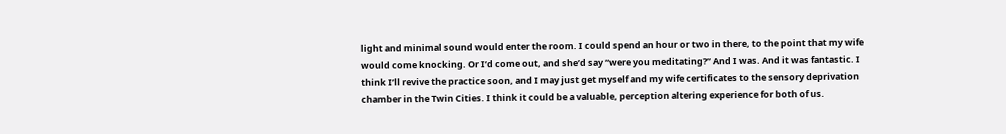light and minimal sound would enter the room. I could spend an hour or two in there, to the point that my wife would come knocking. Or I’d come out, and she’d say “were you meditating?” And I was. And it was fantastic. I think I’ll revive the practice soon, and I may just get myself and my wife certificates to the sensory deprivation chamber in the Twin Cities. I think it could be a valuable, perception altering experience for both of us.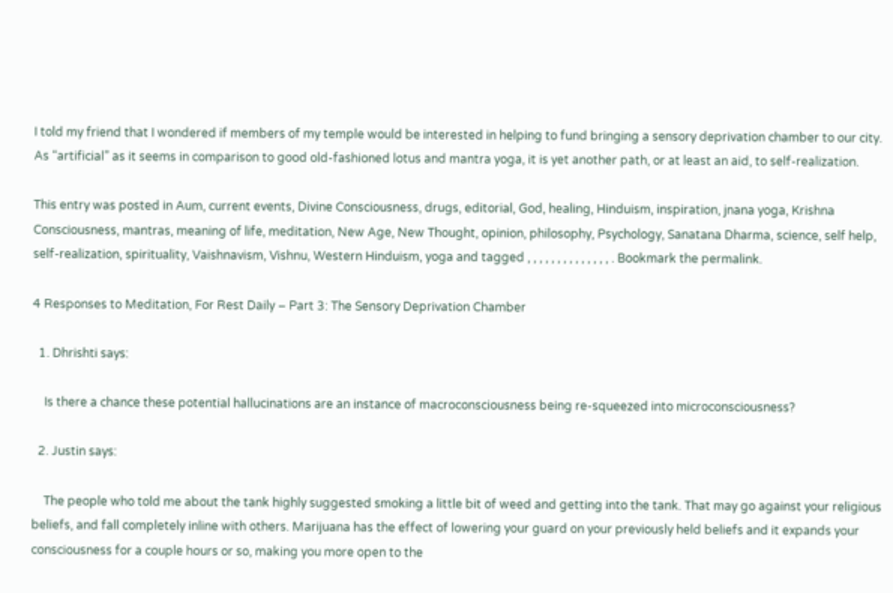I told my friend that I wondered if members of my temple would be interested in helping to fund bringing a sensory deprivation chamber to our city. As “artificial” as it seems in comparison to good old-fashioned lotus and mantra yoga, it is yet another path, or at least an aid, to self-realization.

This entry was posted in Aum, current events, Divine Consciousness, drugs, editorial, God, healing, Hinduism, inspiration, jnana yoga, Krishna Consciousness, mantras, meaning of life, meditation, New Age, New Thought, opinion, philosophy, Psychology, Sanatana Dharma, science, self help, self-realization, spirituality, Vaishnavism, Vishnu, Western Hinduism, yoga and tagged , , , , , , , , , , , , , , . Bookmark the permalink.

4 Responses to Meditation, For Rest Daily – Part 3: The Sensory Deprivation Chamber

  1. Dhrishti says:

    Is there a chance these potential hallucinations are an instance of macroconsciousness being re-squeezed into microconsciousness?

  2. Justin says:

    The people who told me about the tank highly suggested smoking a little bit of weed and getting into the tank. That may go against your religious beliefs, and fall completely inline with others. Marijuana has the effect of lowering your guard on your previously held beliefs and it expands your consciousness for a couple hours or so, making you more open to the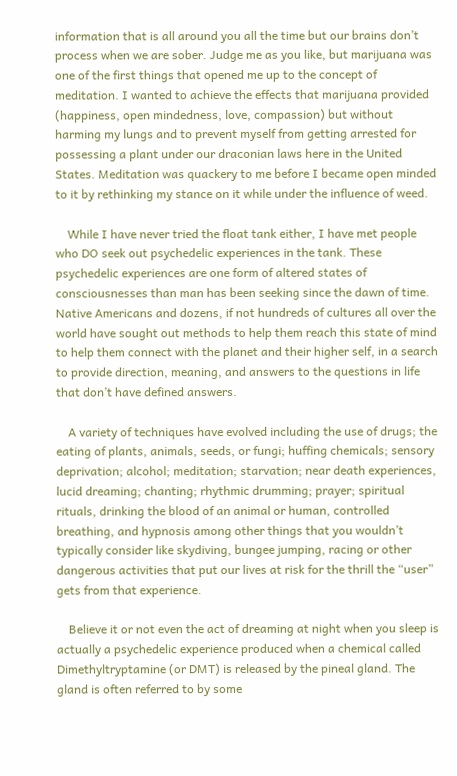information that is all around you all the time but our brains don’t process when we are sober. Judge me as you like, but marijuana was one of the first things that opened me up to the concept of meditation. I wanted to achieve the effects that marijuana provided (happiness, open mindedness, love, compassion) but without harming my lungs and to prevent myself from getting arrested for possessing a plant under our draconian laws here in the United States. Meditation was quackery to me before I became open minded to it by rethinking my stance on it while under the influence of weed.

    While I have never tried the float tank either, I have met people who DO seek out psychedelic experiences in the tank. These psychedelic experiences are one form of altered states of consciousnesses than man has been seeking since the dawn of time. Native Americans and dozens, if not hundreds of cultures all over the world have sought out methods to help them reach this state of mind to help them connect with the planet and their higher self, in a search to provide direction, meaning, and answers to the questions in life that don’t have defined answers.

    A variety of techniques have evolved including the use of drugs; the eating of plants, animals, seeds, or fungi; huffing chemicals; sensory deprivation; alcohol; meditation; starvation; near death experiences, lucid dreaming; chanting; rhythmic drumming; prayer; spiritual rituals, drinking the blood of an animal or human, controlled breathing, and hypnosis among other things that you wouldn’t typically consider like skydiving, bungee jumping, racing or other dangerous activities that put our lives at risk for the thrill the “user” gets from that experience.

    Believe it or not even the act of dreaming at night when you sleep is actually a psychedelic experience produced when a chemical called Dimethyltryptamine (or DMT) is released by the pineal gland. The gland is often referred to by some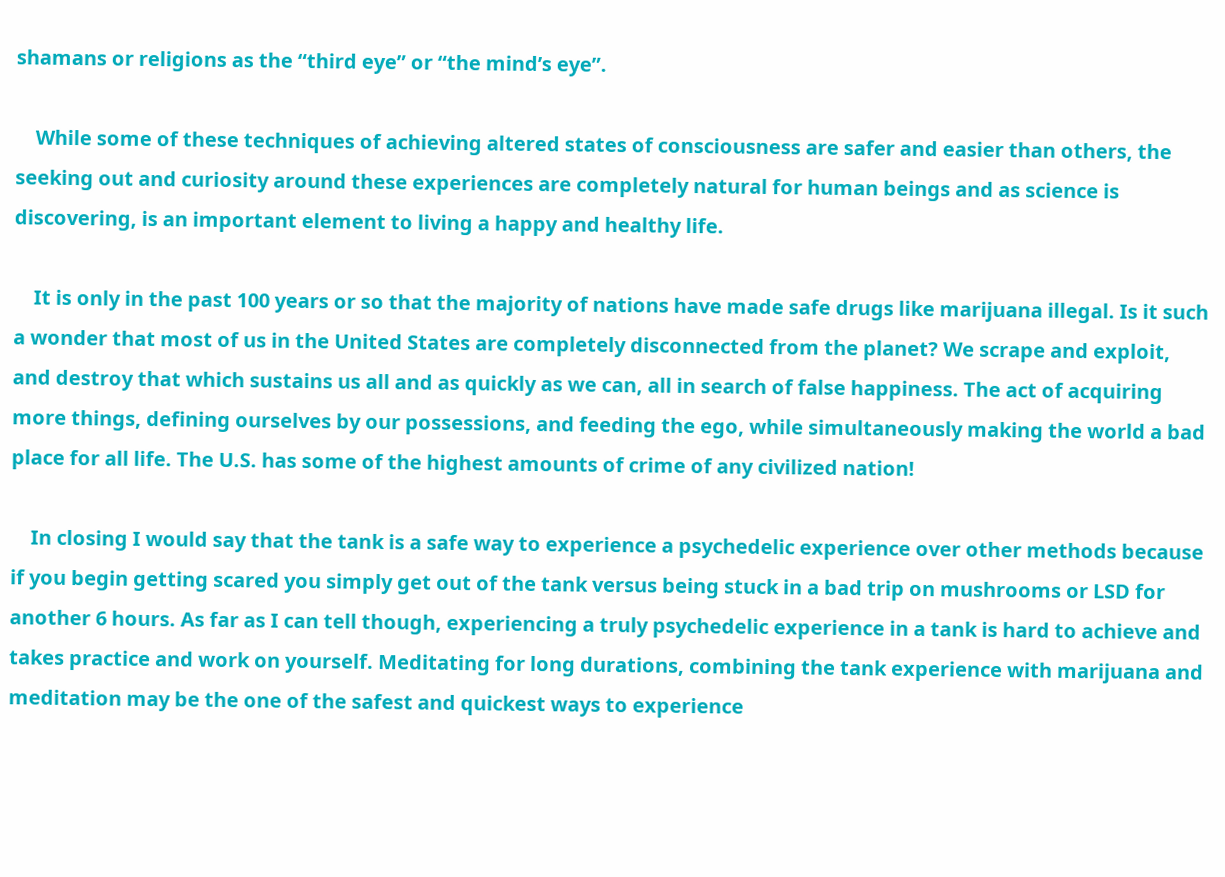shamans or religions as the “third eye” or “the mind’s eye”.

    While some of these techniques of achieving altered states of consciousness are safer and easier than others, the seeking out and curiosity around these experiences are completely natural for human beings and as science is discovering, is an important element to living a happy and healthy life.

    It is only in the past 100 years or so that the majority of nations have made safe drugs like marijuana illegal. Is it such a wonder that most of us in the United States are completely disconnected from the planet? We scrape and exploit, and destroy that which sustains us all and as quickly as we can, all in search of false happiness. The act of acquiring more things, defining ourselves by our possessions, and feeding the ego, while simultaneously making the world a bad place for all life. The U.S. has some of the highest amounts of crime of any civilized nation!

    In closing I would say that the tank is a safe way to experience a psychedelic experience over other methods because if you begin getting scared you simply get out of the tank versus being stuck in a bad trip on mushrooms or LSD for another 6 hours. As far as I can tell though, experiencing a truly psychedelic experience in a tank is hard to achieve and takes practice and work on yourself. Meditating for long durations, combining the tank experience with marijuana and meditation may be the one of the safest and quickest ways to experience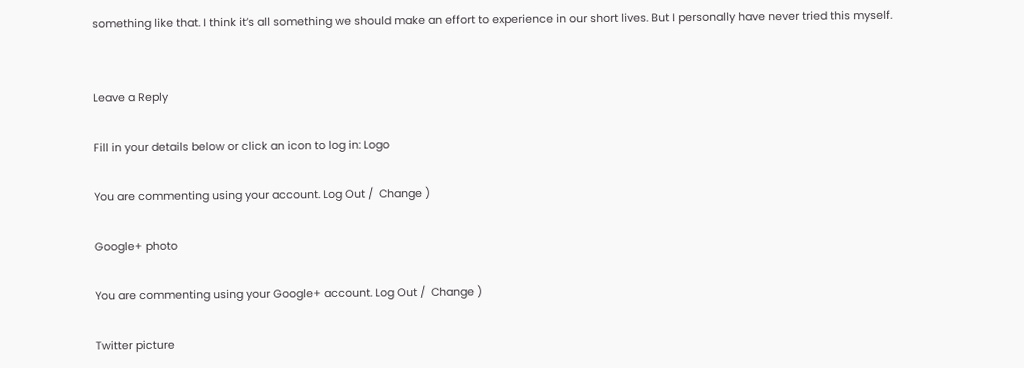something like that. I think it’s all something we should make an effort to experience in our short lives. But I personally have never tried this myself.


Leave a Reply

Fill in your details below or click an icon to log in: Logo

You are commenting using your account. Log Out /  Change )

Google+ photo

You are commenting using your Google+ account. Log Out /  Change )

Twitter picture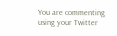You are commenting using your Twitter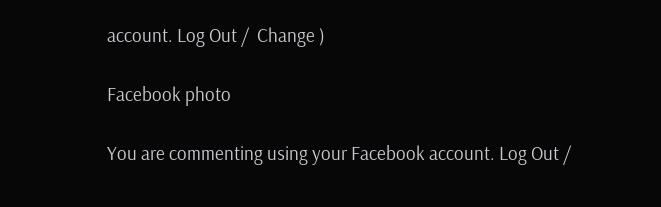account. Log Out /  Change )

Facebook photo

You are commenting using your Facebook account. Log Out /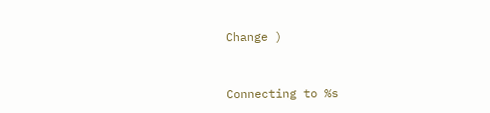Change )


Connecting to %s